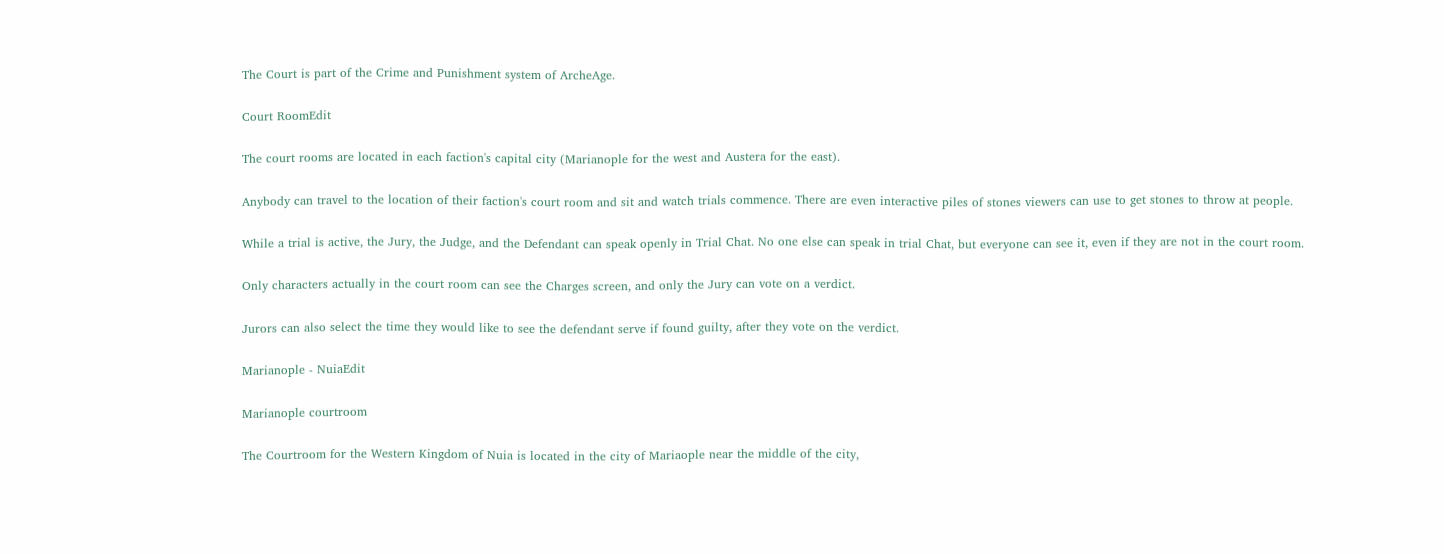The Court is part of the Crime and Punishment system of ArcheAge.

Court RoomEdit

The court rooms are located in each faction's capital city (Marianople for the west and Austera for the east).

Anybody can travel to the location of their faction's court room and sit and watch trials commence. There are even interactive piles of stones viewers can use to get stones to throw at people.

While a trial is active, the Jury, the Judge, and the Defendant can speak openly in Trial Chat. No one else can speak in trial Chat, but everyone can see it, even if they are not in the court room.

Only characters actually in the court room can see the Charges screen, and only the Jury can vote on a verdict.

Jurors can also select the time they would like to see the defendant serve if found guilty, after they vote on the verdict.

Marianople - NuiaEdit

Marianople courtroom

The Courtroom for the Western Kingdom of Nuia is located in the city of Mariaople near the middle of the city,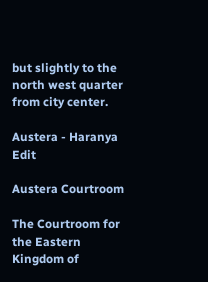but slightly to the north west quarter from city center.

Austera - Haranya Edit

Austera Courtroom

The Courtroom for the Eastern Kingdom of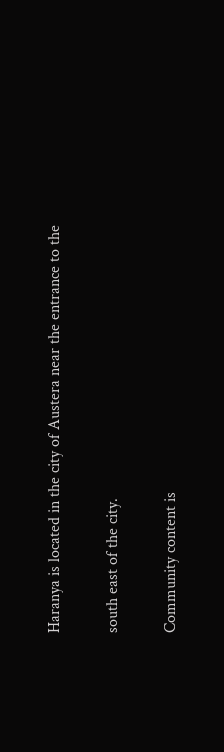Haranya is located in the city of Austera near the entrance to the

south east of the city.

Community content is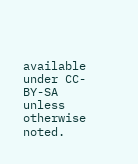available under CC-BY-SA unless otherwise noted.